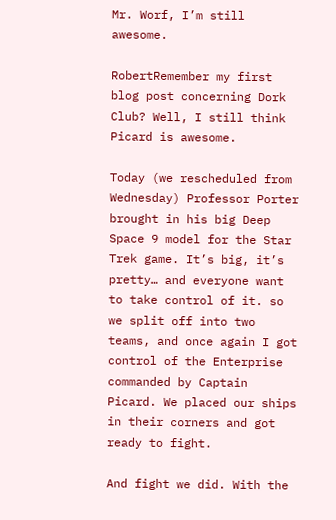Mr. Worf, I’m still awesome.

RobertRemember my first blog post concerning Dork Club? Well, I still think Picard is awesome.

Today (we rescheduled from Wednesday) Professor Porter brought in his big Deep Space 9 model for the Star Trek game. It’s big, it’s pretty… and everyone want to take control of it. so we split off into two teams, and once again I got control of the Enterprise commanded by Captain Picard. We placed our ships in their corners and got ready to fight.

And fight we did. With the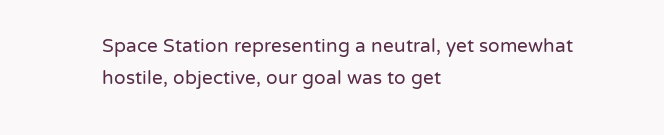Space Station representing a neutral, yet somewhat hostile, objective, our goal was to get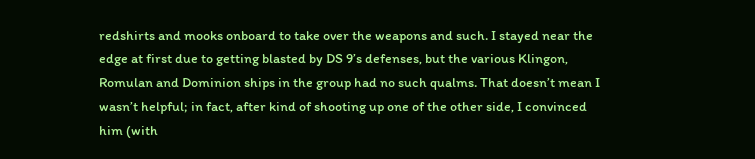redshirts and mooks onboard to take over the weapons and such. I stayed near the edge at first due to getting blasted by DS 9’s defenses, but the various Klingon, Romulan and Dominion ships in the group had no such qualms. That doesn’t mean I wasn’t helpful; in fact, after kind of shooting up one of the other side, I convinced him (with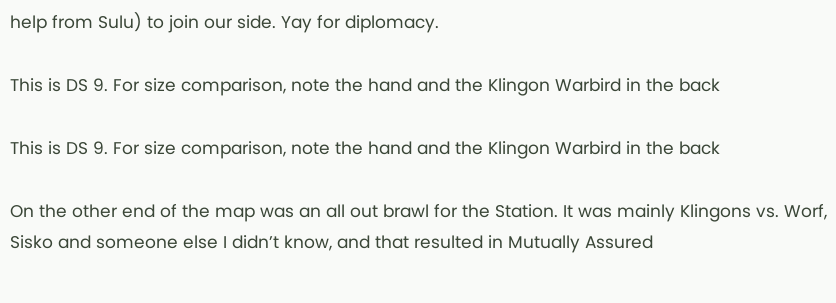help from Sulu) to join our side. Yay for diplomacy.

This is DS 9. For size comparison, note the hand and the Klingon Warbird in the back

This is DS 9. For size comparison, note the hand and the Klingon Warbird in the back

On the other end of the map was an all out brawl for the Station. It was mainly Klingons vs. Worf, Sisko and someone else I didn’t know, and that resulted in Mutually Assured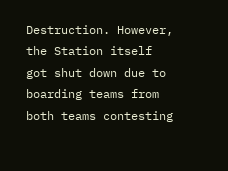Destruction. However, the Station itself got shut down due to boarding teams from both teams contesting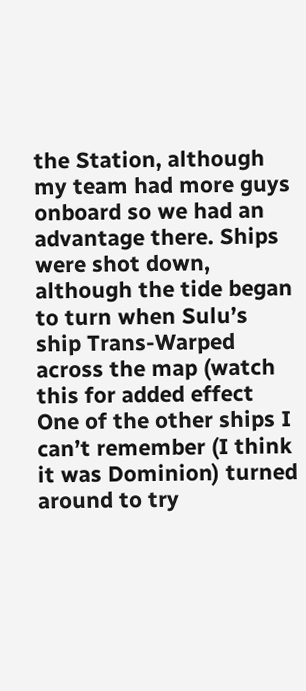the Station, although my team had more guys onboard so we had an advantage there. Ships were shot down, although the tide began to turn when Sulu’s ship Trans-Warped across the map (watch this for added effect One of the other ships I can’t remember (I think it was Dominion) turned around to try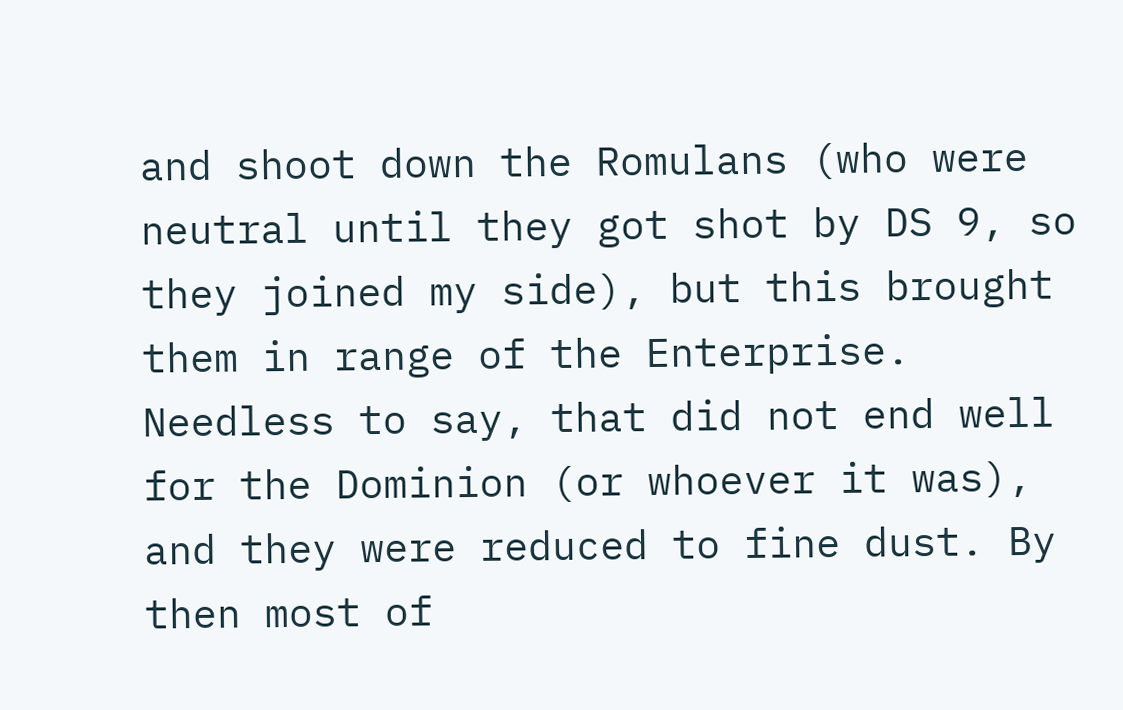and shoot down the Romulans (who were neutral until they got shot by DS 9, so they joined my side), but this brought them in range of the Enterprise. Needless to say, that did not end well for the Dominion (or whoever it was), and they were reduced to fine dust. By then most of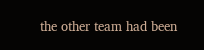the other team had been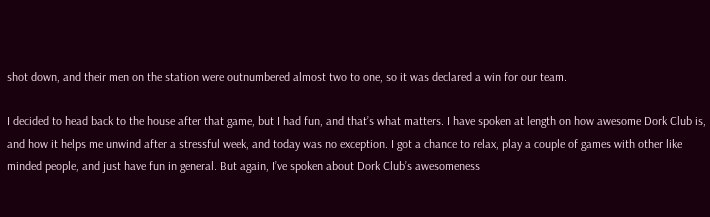shot down, and their men on the station were outnumbered almost two to one, so it was declared a win for our team.

I decided to head back to the house after that game, but I had fun, and that’s what matters. I have spoken at length on how awesome Dork Club is, and how it helps me unwind after a stressful week, and today was no exception. I got a chance to relax, play a couple of games with other like minded people, and just have fun in general. But again, I’ve spoken about Dork Club’s awesomeness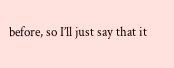before, so I’ll just say that it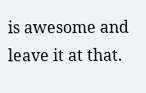is awesome and leave it at that.